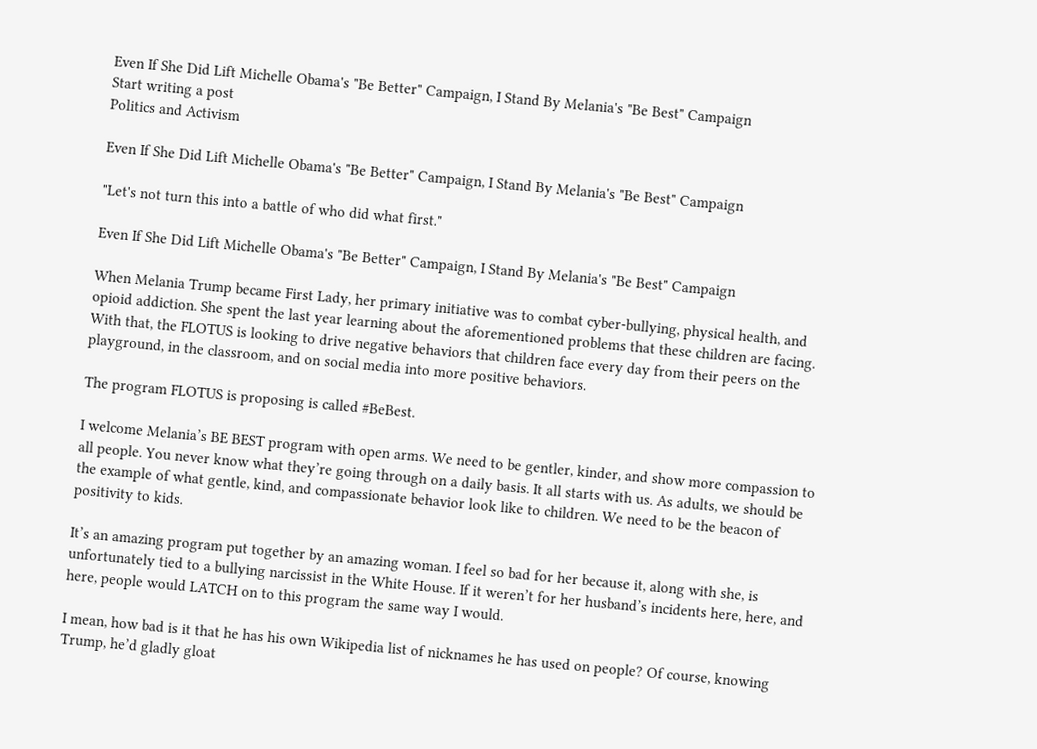Even If She Did Lift Michelle Obama's "Be Better" Campaign, I Stand By Melania's "Be Best" Campaign
Start writing a post
Politics and Activism

Even If She Did Lift Michelle Obama's "Be Better" Campaign, I Stand By Melania's "Be Best" Campaign

"Let's not turn this into a battle of who did what first."

Even If She Did Lift Michelle Obama's "Be Better" Campaign, I Stand By Melania's "Be Best" Campaign

When Melania Trump became First Lady, her primary initiative was to combat cyber-bullying, physical health, and opioid addiction. She spent the last year learning about the aforementioned problems that these children are facing. With that, the FLOTUS is looking to drive negative behaviors that children face every day from their peers on the playground, in the classroom, and on social media into more positive behaviors.

The program FLOTUS is proposing is called #BeBest.

I welcome Melania’s BE BEST program with open arms. We need to be gentler, kinder, and show more compassion to all people. You never know what they’re going through on a daily basis. It all starts with us. As adults, we should be the example of what gentle, kind, and compassionate behavior look like to children. We need to be the beacon of positivity to kids.

It’s an amazing program put together by an amazing woman. I feel so bad for her because it, along with she, is unfortunately tied to a bullying narcissist in the White House. If it weren’t for her husband’s incidents here, here, and here, people would LATCH on to this program the same way I would.

I mean, how bad is it that he has his own Wikipedia list of nicknames he has used on people? Of course, knowing Trump, he’d gladly gloat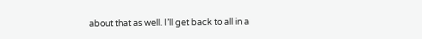about that as well. I’ll get back to all in a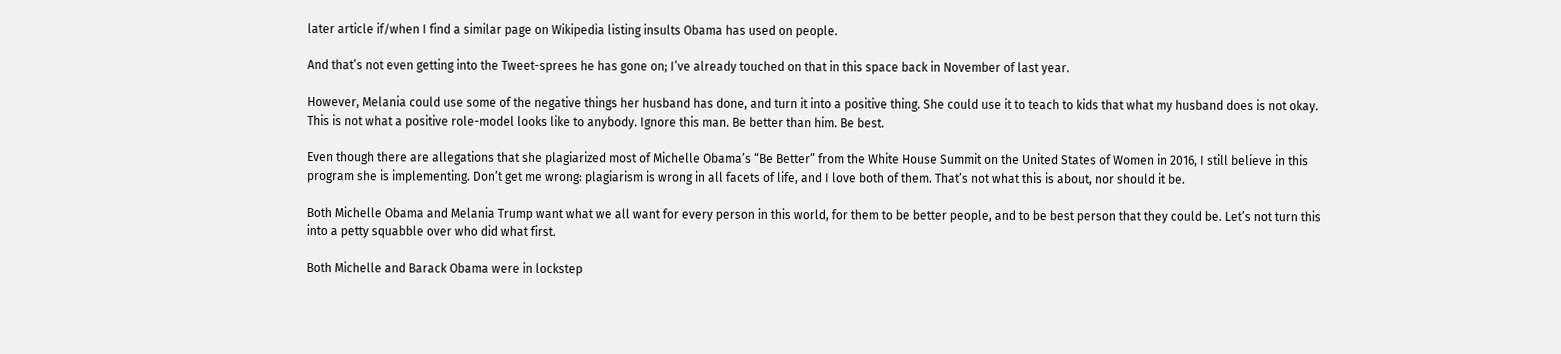later article if/when I find a similar page on Wikipedia listing insults Obama has used on people.

And that’s not even getting into the Tweet-sprees he has gone on; I’ve already touched on that in this space back in November of last year.

However, Melania could use some of the negative things her husband has done, and turn it into a positive thing. She could use it to teach to kids that what my husband does is not okay. This is not what a positive role-model looks like to anybody. Ignore this man. Be better than him. Be best.

Even though there are allegations that she plagiarized most of Michelle Obama’s “Be Better” from the White House Summit on the United States of Women in 2016, I still believe in this program she is implementing. Don’t get me wrong: plagiarism is wrong in all facets of life, and I love both of them. That’s not what this is about, nor should it be.

Both Michelle Obama and Melania Trump want what we all want for every person in this world, for them to be better people, and to be best person that they could be. Let’s not turn this into a petty squabble over who did what first.

Both Michelle and Barack Obama were in lockstep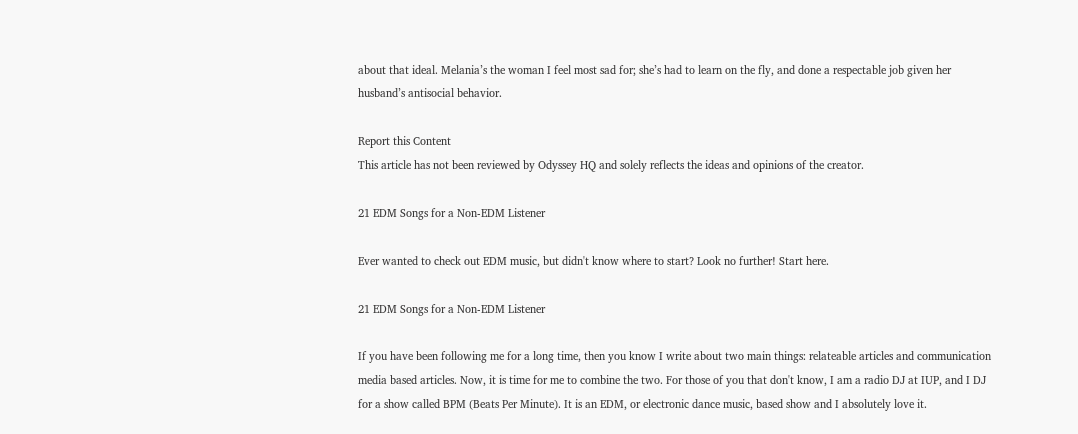about that ideal. Melania’s the woman I feel most sad for; she’s had to learn on the fly, and done a respectable job given her husband’s antisocial behavior.

Report this Content
This article has not been reviewed by Odyssey HQ and solely reflects the ideas and opinions of the creator.

21 EDM Songs for a Non-EDM Listener

Ever wanted to check out EDM music, but didn't know where to start? Look no further! Start here.

21 EDM Songs for a Non-EDM Listener

If you have been following me for a long time, then you know I write about two main things: relateable articles and communication media based articles. Now, it is time for me to combine the two. For those of you that don't know, I am a radio DJ at IUP, and I DJ for a show called BPM (Beats Per Minute). It is an EDM, or electronic dance music, based show and I absolutely love it.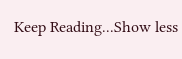Keep Reading...Show less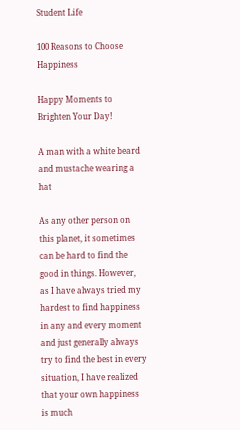Student Life

100 Reasons to Choose Happiness

Happy Moments to Brighten Your Day!

A man with a white beard and mustache wearing a hat

As any other person on this planet, it sometimes can be hard to find the good in things. However, as I have always tried my hardest to find happiness in any and every moment and just generally always try to find the best in every situation, I have realized that your own happiness is much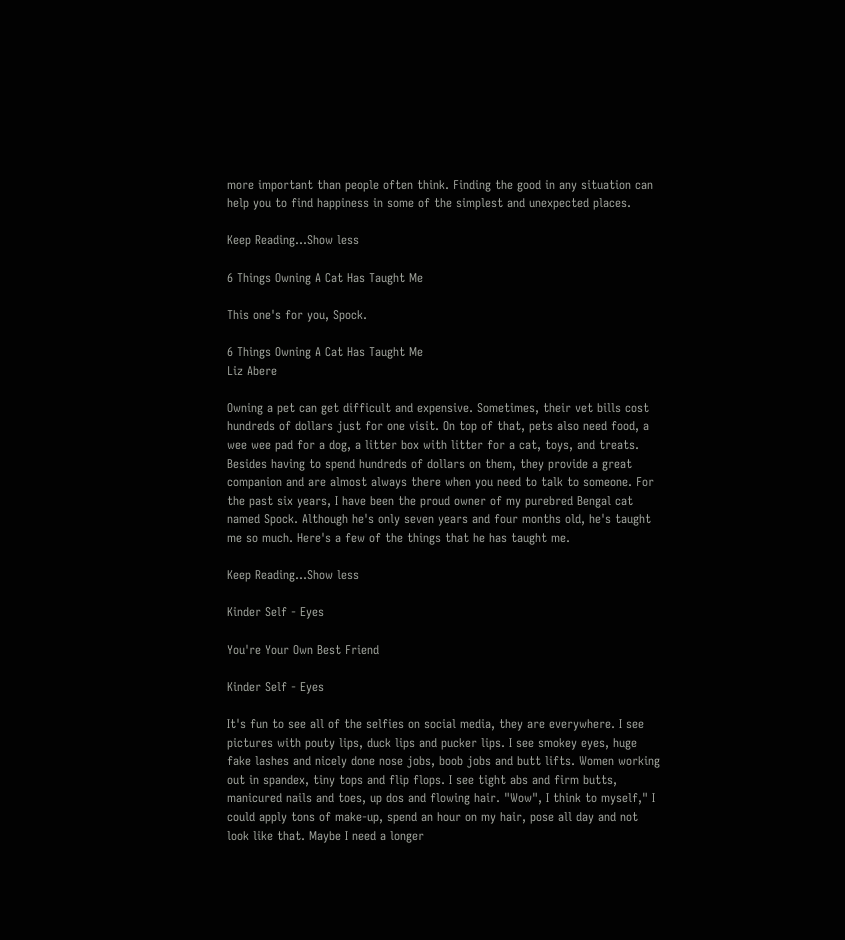more important than people often think. Finding the good in any situation can help you to find happiness in some of the simplest and unexpected places.

Keep Reading...Show less

6 Things Owning A Cat Has Taught Me

This one's for you, Spock.

6 Things Owning A Cat Has Taught Me
Liz Abere

Owning a pet can get difficult and expensive. Sometimes, their vet bills cost hundreds of dollars just for one visit. On top of that, pets also need food, a wee wee pad for a dog, a litter box with litter for a cat, toys, and treats. Besides having to spend hundreds of dollars on them, they provide a great companion and are almost always there when you need to talk to someone. For the past six years, I have been the proud owner of my purebred Bengal cat named Spock. Although he's only seven years and four months old, he's taught me so much. Here's a few of the things that he has taught me.

Keep Reading...Show less

Kinder Self - Eyes

You're Your Own Best Friend

Kinder Self - Eyes

It's fun to see all of the selfies on social media, they are everywhere. I see pictures with pouty lips, duck lips and pucker lips. I see smokey eyes, huge fake lashes and nicely done nose jobs, boob jobs and butt lifts. Women working out in spandex, tiny tops and flip flops. I see tight abs and firm butts, manicured nails and toes, up dos and flowing hair. "Wow", I think to myself," I could apply tons of make-up, spend an hour on my hair, pose all day and not look like that. Maybe I need a longer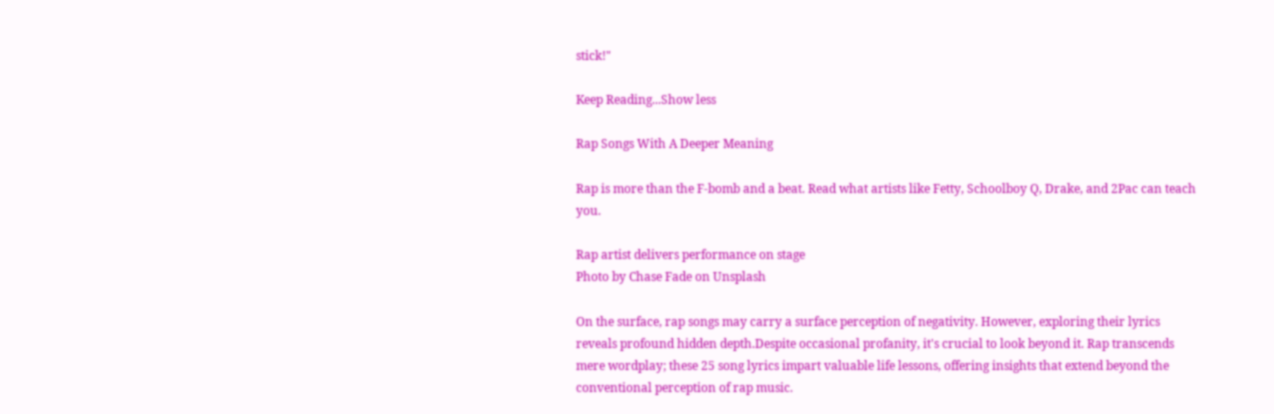stick!"

Keep Reading...Show less

Rap Songs With A Deeper Meaning

Rap is more than the F-bomb and a beat. Read what artists like Fetty, Schoolboy Q, Drake, and 2Pac can teach you.

Rap artist delivers performance on stage
Photo by Chase Fade on Unsplash

On the surface, rap songs may carry a surface perception of negativity. However, exploring their lyrics reveals profound hidden depth.Despite occasional profanity, it's crucial to look beyond it. Rap transcends mere wordplay; these 25 song lyrics impart valuable life lessons, offering insights that extend beyond the conventional perception of rap music.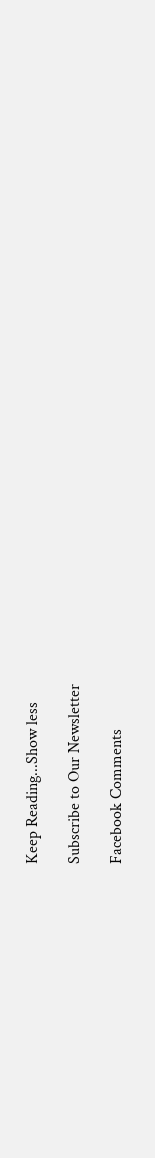Keep Reading...Show less

Subscribe to Our Newsletter

Facebook Comments